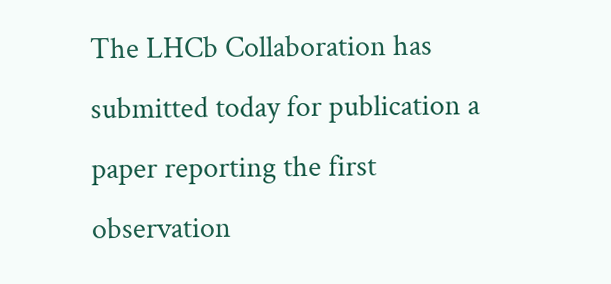The LHCb Collaboration has submitted today for publication a paper reporting the first observation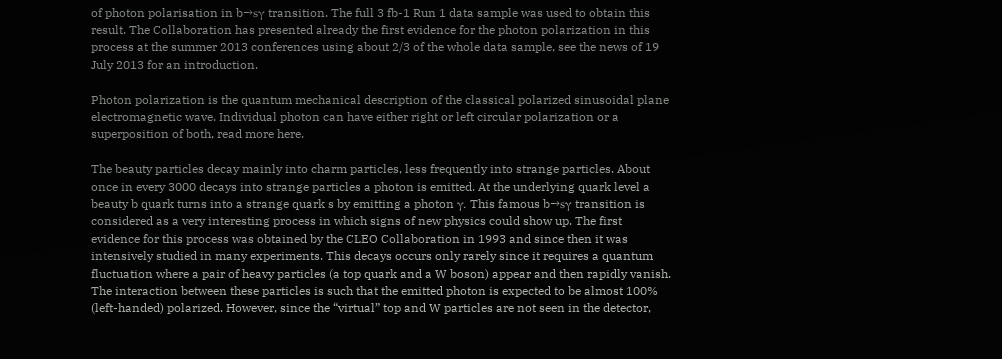of photon polarisation in b→sγ transition. The full 3 fb-1 Run 1 data sample was used to obtain this result. The Collaboration has presented already the first evidence for the photon polarization in this process at the summer 2013 conferences using about 2/3 of the whole data sample, see the news of 19 July 2013 for an introduction.

Photon polarization is the quantum mechanical description of the classical polarized sinusoidal plane electromagnetic wave. Individual photon can have either right or left circular polarization or a superposition of both, read more here.

The beauty particles decay mainly into charm particles, less frequently into strange particles. About once in every 3000 decays into strange particles a photon is emitted. At the underlying quark level a beauty b quark turns into a strange quark s by emitting a photon γ. This famous b→sγ transition is considered as a very interesting process in which signs of new physics could show up. The first evidence for this process was obtained by the CLEO Collaboration in 1993 and since then it was intensively studied in many experiments. This decays occurs only rarely since it requires a quantum fluctuation where a pair of heavy particles (a top quark and a W boson) appear and then rapidly vanish. The interaction between these particles is such that the emitted photon is expected to be almost 100% (left-handed) polarized. However, since the “virtual” top and W particles are not seen in the detector,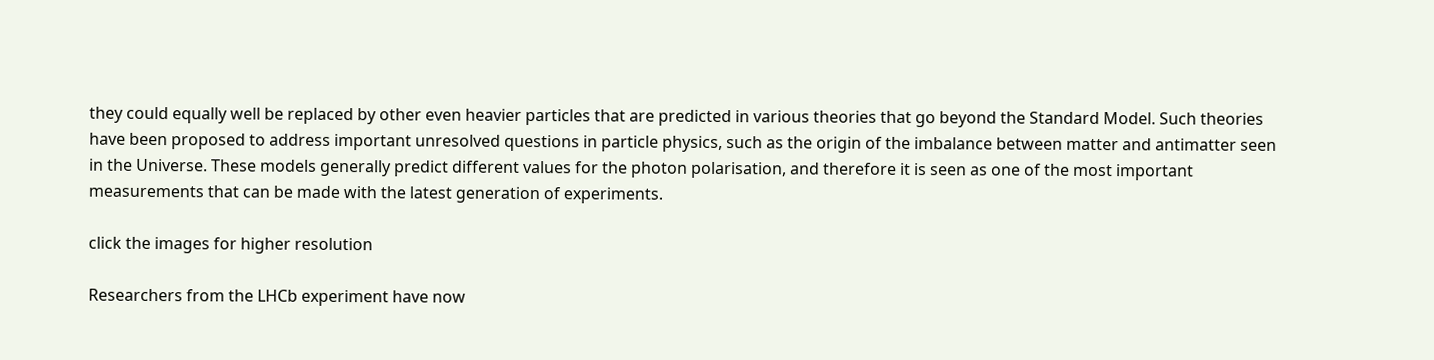they could equally well be replaced by other even heavier particles that are predicted in various theories that go beyond the Standard Model. Such theories have been proposed to address important unresolved questions in particle physics, such as the origin of the imbalance between matter and antimatter seen in the Universe. These models generally predict different values for the photon polarisation, and therefore it is seen as one of the most important measurements that can be made with the latest generation of experiments.

click the images for higher resolution

Researchers from the LHCb experiment have now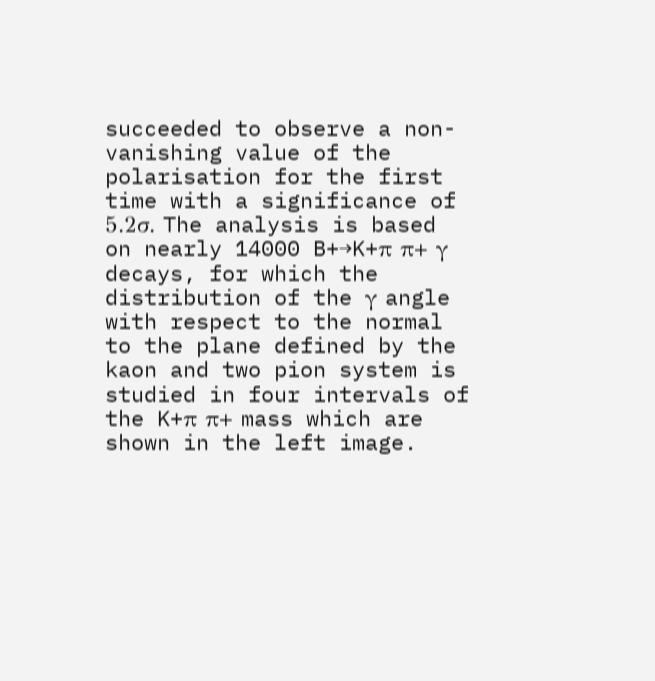succeeded to observe a non-vanishing value of the polarisation for the first time with a significance of 5.2σ. The analysis is based on nearly 14000 B+→K+π π+ γ decays, for which the distribution of the γ angle with respect to the normal to the plane defined by the kaon and two pion system is studied in four intervals of the K+π π+ mass which are shown in the left image.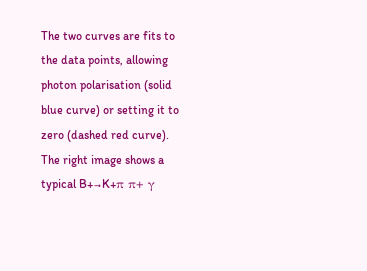The two curves are fits to the data points, allowing photon polarisation (solid blue curve) or setting it to zero (dashed red curve). The right image shows a typical B+→K+π π+ γ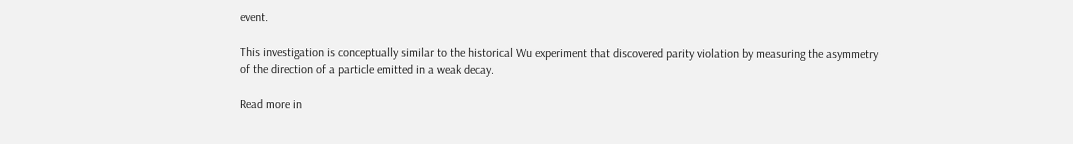event.

This investigation is conceptually similar to the historical Wu experiment that discovered parity violation by measuring the asymmetry of the direction of a particle emitted in a weak decay.

Read more in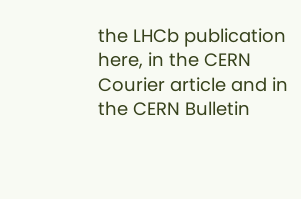the LHCb publication here, in the CERN Courier article and in the CERN Bulletin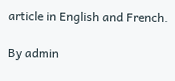article in English and French.

By admin